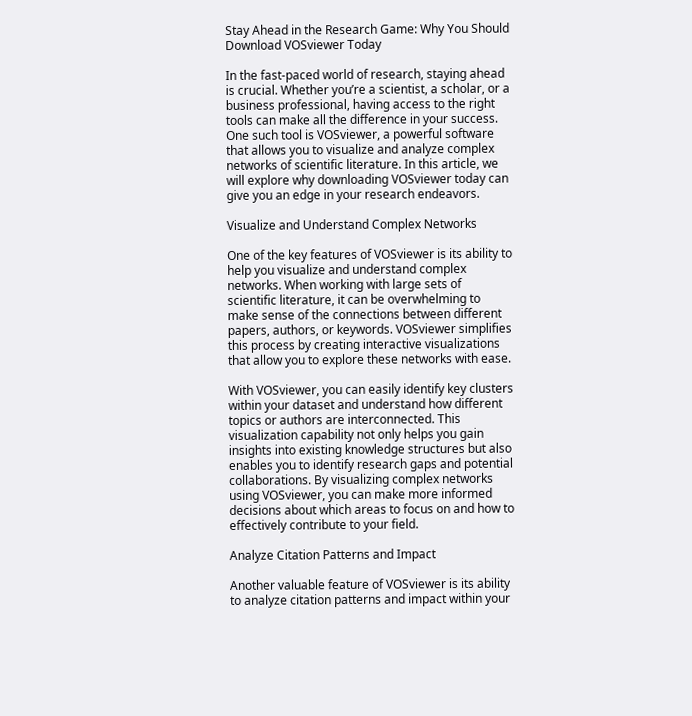Stay Ahead in the Research Game: Why You Should Download VOSviewer Today

In the fast-paced world of research, staying ahead is crucial. Whether you’re a scientist, a scholar, or a business professional, having access to the right tools can make all the difference in your success. One such tool is VOSviewer, a powerful software that allows you to visualize and analyze complex networks of scientific literature. In this article, we will explore why downloading VOSviewer today can give you an edge in your research endeavors.

Visualize and Understand Complex Networks

One of the key features of VOSviewer is its ability to help you visualize and understand complex networks. When working with large sets of scientific literature, it can be overwhelming to make sense of the connections between different papers, authors, or keywords. VOSviewer simplifies this process by creating interactive visualizations that allow you to explore these networks with ease.

With VOSviewer, you can easily identify key clusters within your dataset and understand how different topics or authors are interconnected. This visualization capability not only helps you gain insights into existing knowledge structures but also enables you to identify research gaps and potential collaborations. By visualizing complex networks using VOSviewer, you can make more informed decisions about which areas to focus on and how to effectively contribute to your field.

Analyze Citation Patterns and Impact

Another valuable feature of VOSviewer is its ability to analyze citation patterns and impact within your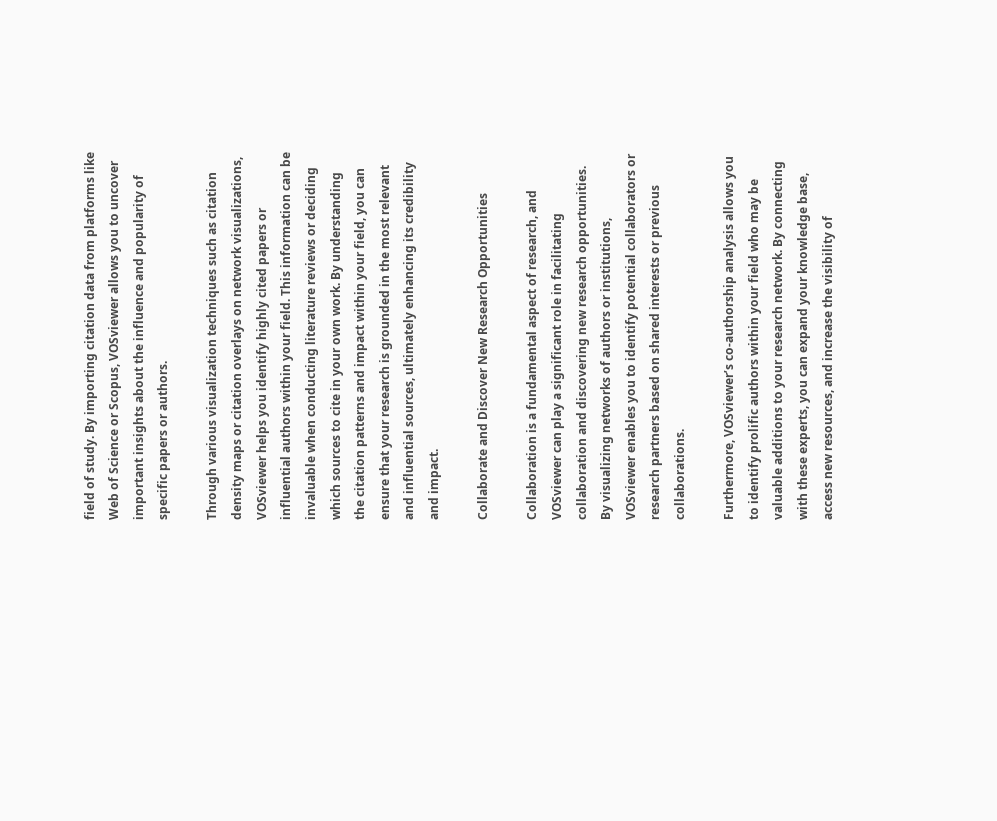field of study. By importing citation data from platforms like Web of Science or Scopus, VOSviewer allows you to uncover important insights about the influence and popularity of specific papers or authors.

Through various visualization techniques such as citation density maps or citation overlays on network visualizations, VOSviewer helps you identify highly cited papers or influential authors within your field. This information can be invaluable when conducting literature reviews or deciding which sources to cite in your own work. By understanding the citation patterns and impact within your field, you can ensure that your research is grounded in the most relevant and influential sources, ultimately enhancing its credibility and impact.

Collaborate and Discover New Research Opportunities

Collaboration is a fundamental aspect of research, and VOSviewer can play a significant role in facilitating collaboration and discovering new research opportunities. By visualizing networks of authors or institutions, VOSviewer enables you to identify potential collaborators or research partners based on shared interests or previous collaborations.

Furthermore, VOSviewer’s co-authorship analysis allows you to identify prolific authors within your field who may be valuable additions to your research network. By connecting with these experts, you can expand your knowledge base, access new resources, and increase the visibility of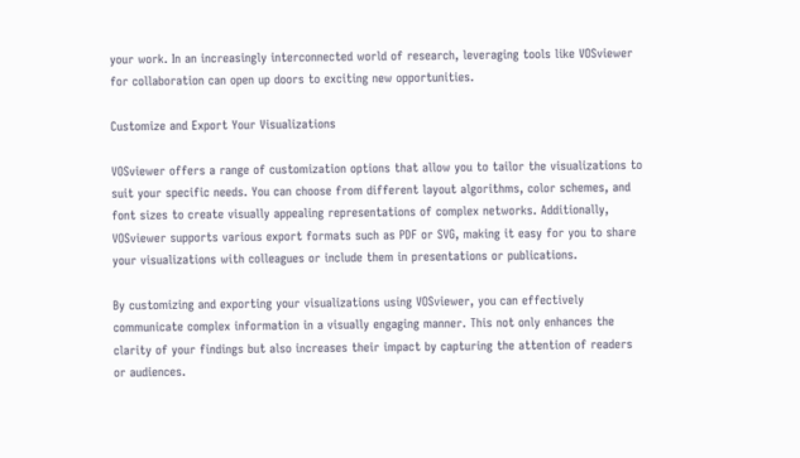your work. In an increasingly interconnected world of research, leveraging tools like VOSviewer for collaboration can open up doors to exciting new opportunities.

Customize and Export Your Visualizations

VOSviewer offers a range of customization options that allow you to tailor the visualizations to suit your specific needs. You can choose from different layout algorithms, color schemes, and font sizes to create visually appealing representations of complex networks. Additionally, VOSviewer supports various export formats such as PDF or SVG, making it easy for you to share your visualizations with colleagues or include them in presentations or publications.

By customizing and exporting your visualizations using VOSviewer, you can effectively communicate complex information in a visually engaging manner. This not only enhances the clarity of your findings but also increases their impact by capturing the attention of readers or audiences.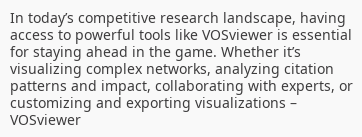In today’s competitive research landscape, having access to powerful tools like VOSviewer is essential for staying ahead in the game. Whether it’s visualizing complex networks, analyzing citation patterns and impact, collaborating with experts, or customizing and exporting visualizations – VOSviewer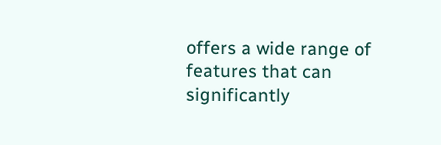offers a wide range of features that can significantly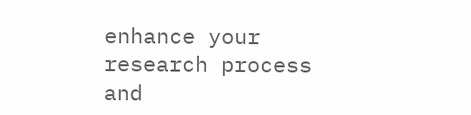enhance your research process and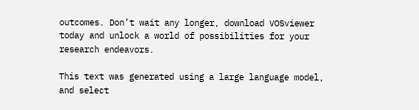outcomes. Don’t wait any longer, download VOSviewer today and unlock a world of possibilities for your research endeavors.

This text was generated using a large language model, and select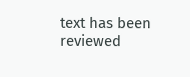text has been reviewed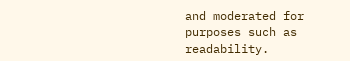and moderated for purposes such as readability.